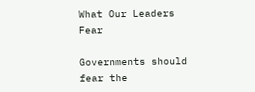What Our Leaders Fear

Governments should fear the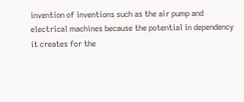invention of inventions such as the air pump and electrical machines because the potential in dependency it creates for the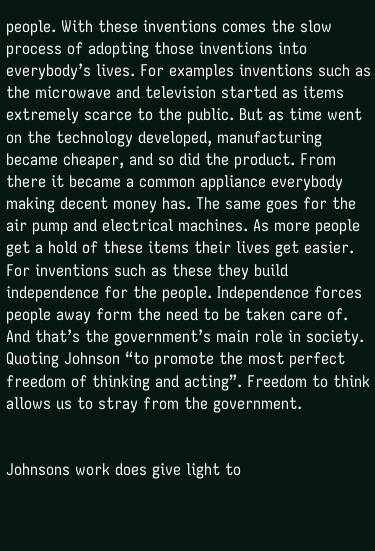people. With these inventions comes the slow process of adopting those inventions into everybody’s lives. For examples inventions such as the microwave and television started as items extremely scarce to the public. But as time went on the technology developed, manufacturing became cheaper, and so did the product. From there it became a common appliance everybody making decent money has. The same goes for the air pump and electrical machines. As more people get a hold of these items their lives get easier. For inventions such as these they build independence for the people. Independence forces people away form the need to be taken care of. And that’s the government’s main role in society. Quoting Johnson “to promote the most perfect freedom of thinking and acting”. Freedom to think allows us to stray from the government.


Johnsons work does give light to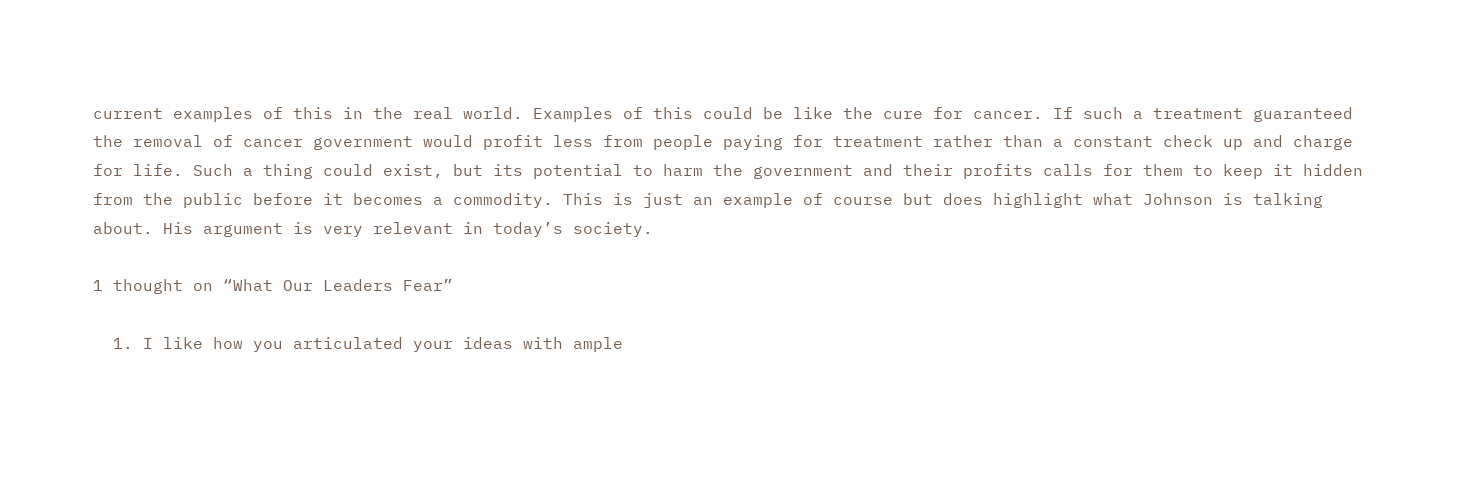current examples of this in the real world. Examples of this could be like the cure for cancer. If such a treatment guaranteed the removal of cancer government would profit less from people paying for treatment rather than a constant check up and charge for life. Such a thing could exist, but its potential to harm the government and their profits calls for them to keep it hidden from the public before it becomes a commodity. This is just an example of course but does highlight what Johnson is talking about. His argument is very relevant in today’s society.

1 thought on “What Our Leaders Fear”

  1. I like how you articulated your ideas with ample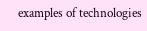examples of technologies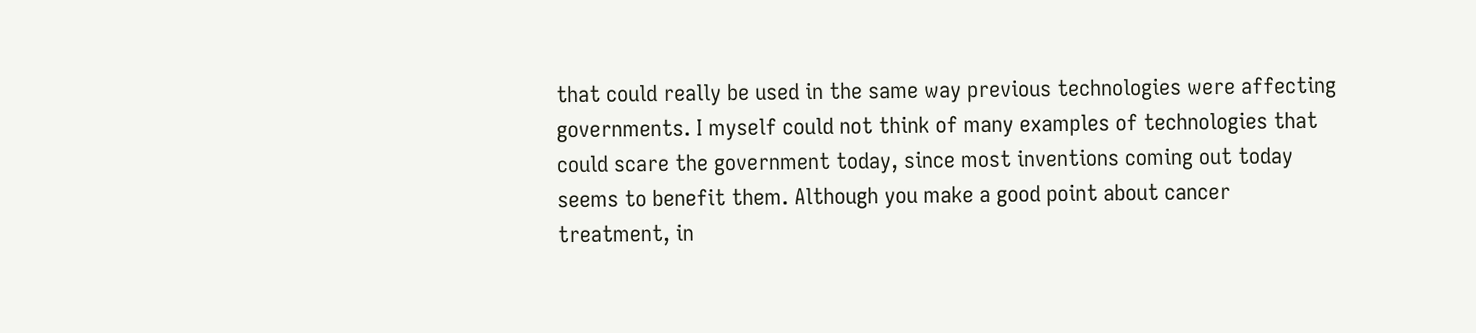that could really be used in the same way previous technologies were affecting governments. I myself could not think of many examples of technologies that could scare the government today, since most inventions coming out today seems to benefit them. Although you make a good point about cancer treatment, in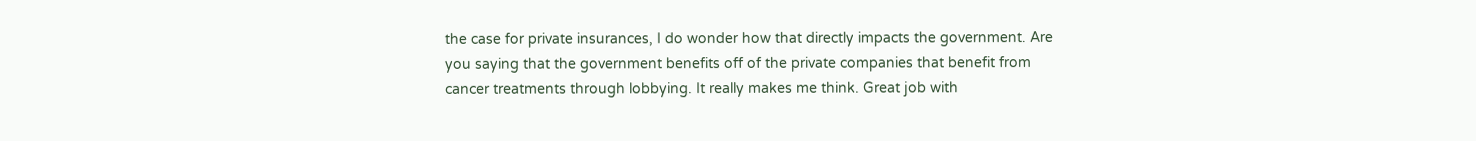the case for private insurances, I do wonder how that directly impacts the government. Are you saying that the government benefits off of the private companies that benefit from cancer treatments through lobbying. It really makes me think. Great job with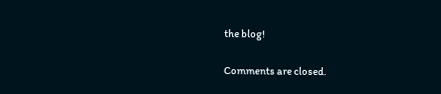the blog!

Comments are closed.